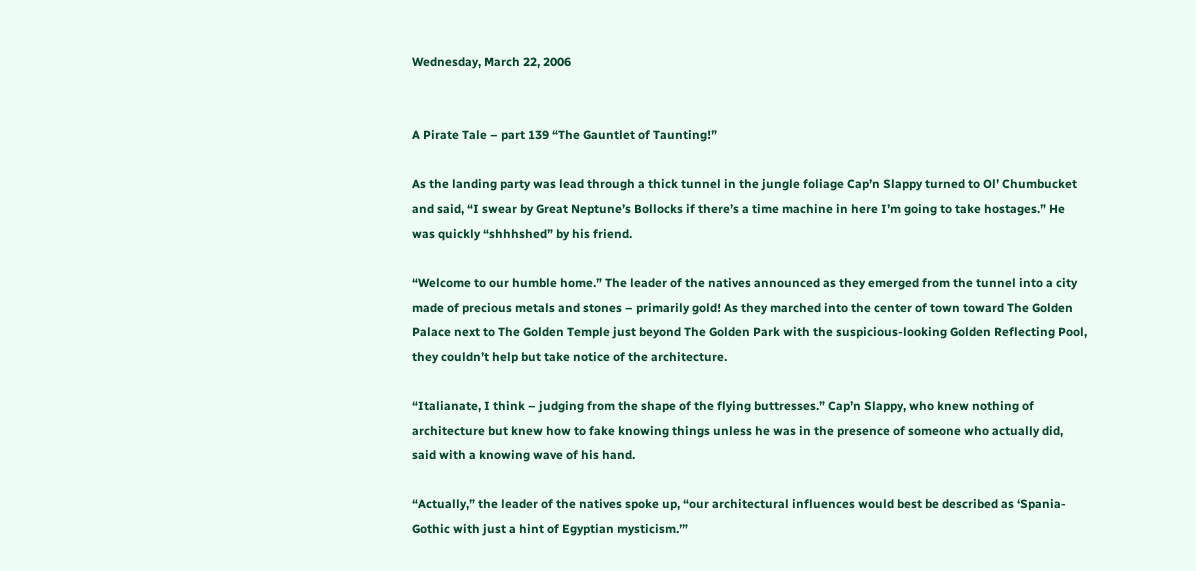Wednesday, March 22, 2006


A Pirate Tale – part 139 “The Gauntlet of Taunting!”

As the landing party was lead through a thick tunnel in the jungle foliage Cap’n Slappy turned to Ol’ Chumbucket and said, “I swear by Great Neptune’s Bollocks if there’s a time machine in here I’m going to take hostages.” He was quickly “shhhshed” by his friend.

“Welcome to our humble home.” The leader of the natives announced as they emerged from the tunnel into a city made of precious metals and stones – primarily gold! As they marched into the center of town toward The Golden Palace next to The Golden Temple just beyond The Golden Park with the suspicious-looking Golden Reflecting Pool, they couldn’t help but take notice of the architecture.

“Italianate, I think – judging from the shape of the flying buttresses.” Cap’n Slappy, who knew nothing of architecture but knew how to fake knowing things unless he was in the presence of someone who actually did, said with a knowing wave of his hand.

“Actually,” the leader of the natives spoke up, “our architectural influences would best be described as ‘Spania-Gothic with just a hint of Egyptian mysticism.’”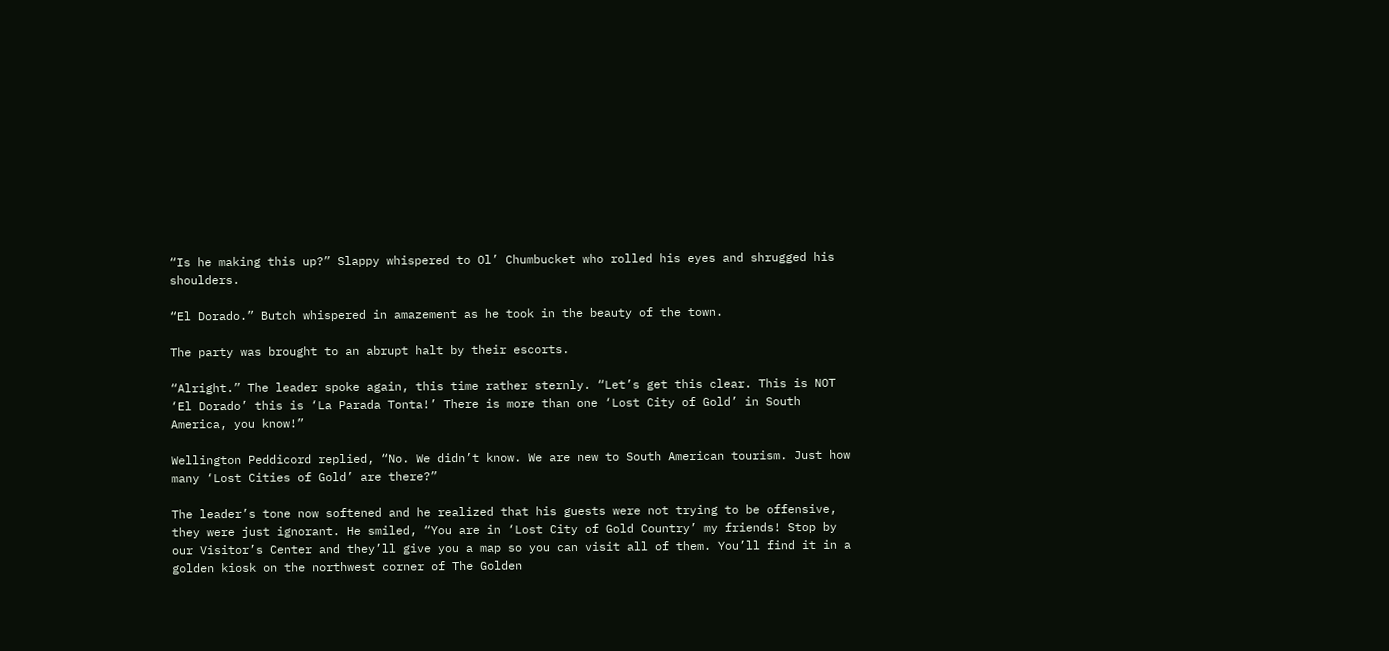“Is he making this up?” Slappy whispered to Ol’ Chumbucket who rolled his eyes and shrugged his shoulders.

“El Dorado.” Butch whispered in amazement as he took in the beauty of the town.

The party was brought to an abrupt halt by their escorts.

“Alright.” The leader spoke again, this time rather sternly. “Let’s get this clear. This is NOT ‘El Dorado’ this is ‘La Parada Tonta!’ There is more than one ‘Lost City of Gold’ in South America, you know!”

Wellington Peddicord replied, “No. We didn’t know. We are new to South American tourism. Just how many ‘Lost Cities of Gold’ are there?”

The leader’s tone now softened and he realized that his guests were not trying to be offensive, they were just ignorant. He smiled, “You are in ‘Lost City of Gold Country’ my friends! Stop by our Visitor’s Center and they’ll give you a map so you can visit all of them. You’ll find it in a golden kiosk on the northwest corner of The Golden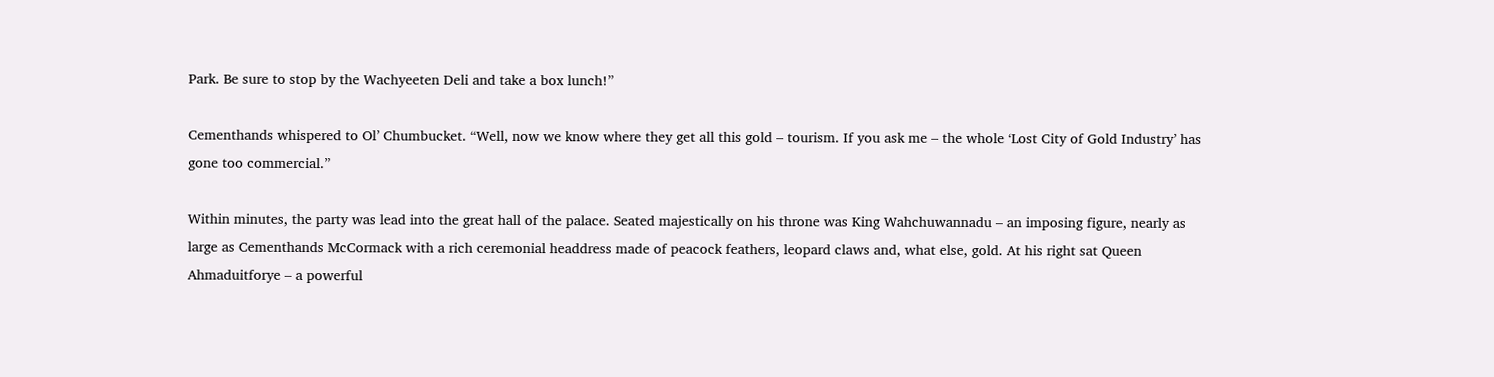Park. Be sure to stop by the Wachyeeten Deli and take a box lunch!”

Cementhands whispered to Ol’ Chumbucket. “Well, now we know where they get all this gold – tourism. If you ask me – the whole ‘Lost City of Gold Industry’ has gone too commercial.”

Within minutes, the party was lead into the great hall of the palace. Seated majestically on his throne was King Wahchuwannadu – an imposing figure, nearly as large as Cementhands McCormack with a rich ceremonial headdress made of peacock feathers, leopard claws and, what else, gold. At his right sat Queen Ahmaduitforye – a powerful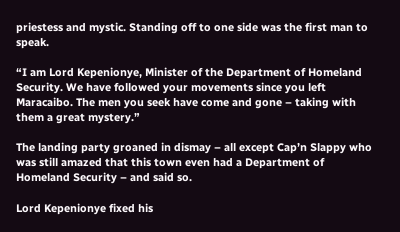priestess and mystic. Standing off to one side was the first man to speak.

“I am Lord Kepenionye, Minister of the Department of Homeland Security. We have followed your movements since you left Maracaibo. The men you seek have come and gone – taking with them a great mystery.”

The landing party groaned in dismay – all except Cap’n Slappy who was still amazed that this town even had a Department of Homeland Security – and said so.

Lord Kepenionye fixed his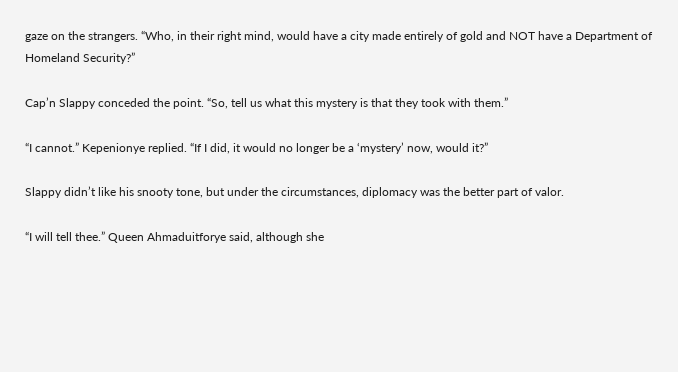gaze on the strangers. “Who, in their right mind, would have a city made entirely of gold and NOT have a Department of Homeland Security?”

Cap’n Slappy conceded the point. “So, tell us what this mystery is that they took with them.”

“I cannot.” Kepenionye replied. “If I did, it would no longer be a ‘mystery’ now, would it?”

Slappy didn’t like his snooty tone, but under the circumstances, diplomacy was the better part of valor.

“I will tell thee.” Queen Ahmaduitforye said, although she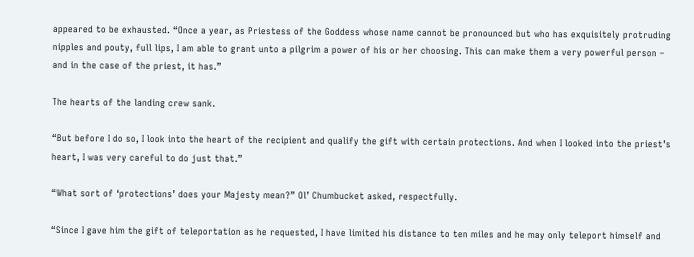appeared to be exhausted. “Once a year, as Priestess of the Goddess whose name cannot be pronounced but who has exquisitely protruding nipples and pouty, full lips, I am able to grant unto a pilgrim a power of his or her choosing. This can make them a very powerful person – and in the case of the priest, it has.”

The hearts of the landing crew sank.

“But before I do so, I look into the heart of the recipient and qualify the gift with certain protections. And when I looked into the priest’s heart, I was very careful to do just that.”

“What sort of ‘protections’ does your Majesty mean?” Ol’ Chumbucket asked, respectfully.

“Since I gave him the gift of teleportation as he requested, I have limited his distance to ten miles and he may only teleport himself and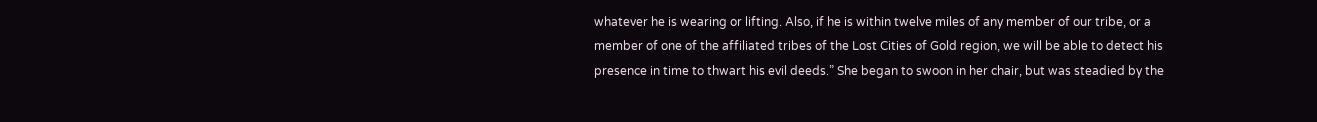whatever he is wearing or lifting. Also, if he is within twelve miles of any member of our tribe, or a member of one of the affiliated tribes of the Lost Cities of Gold region, we will be able to detect his presence in time to thwart his evil deeds.” She began to swoon in her chair, but was steadied by the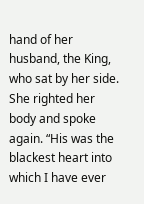hand of her husband, the King, who sat by her side. She righted her body and spoke again. “His was the blackest heart into which I have ever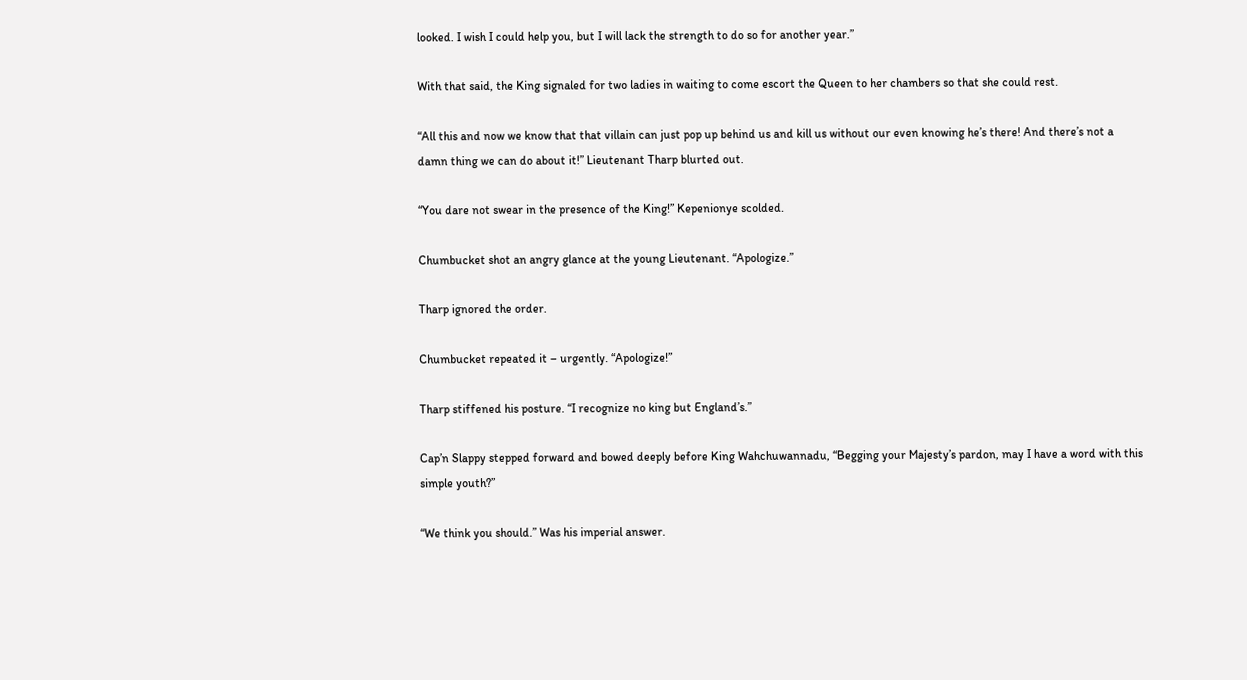looked. I wish I could help you, but I will lack the strength to do so for another year.”

With that said, the King signaled for two ladies in waiting to come escort the Queen to her chambers so that she could rest.

“All this and now we know that that villain can just pop up behind us and kill us without our even knowing he’s there! And there’s not a damn thing we can do about it!” Lieutenant Tharp blurted out.

“You dare not swear in the presence of the King!” Kepenionye scolded.

Chumbucket shot an angry glance at the young Lieutenant. “Apologize.”

Tharp ignored the order.

Chumbucket repeated it – urgently. “Apologize!”

Tharp stiffened his posture. “I recognize no king but England’s.”

Cap’n Slappy stepped forward and bowed deeply before King Wahchuwannadu, “Begging your Majesty’s pardon, may I have a word with this simple youth?”

“We think you should.” Was his imperial answer.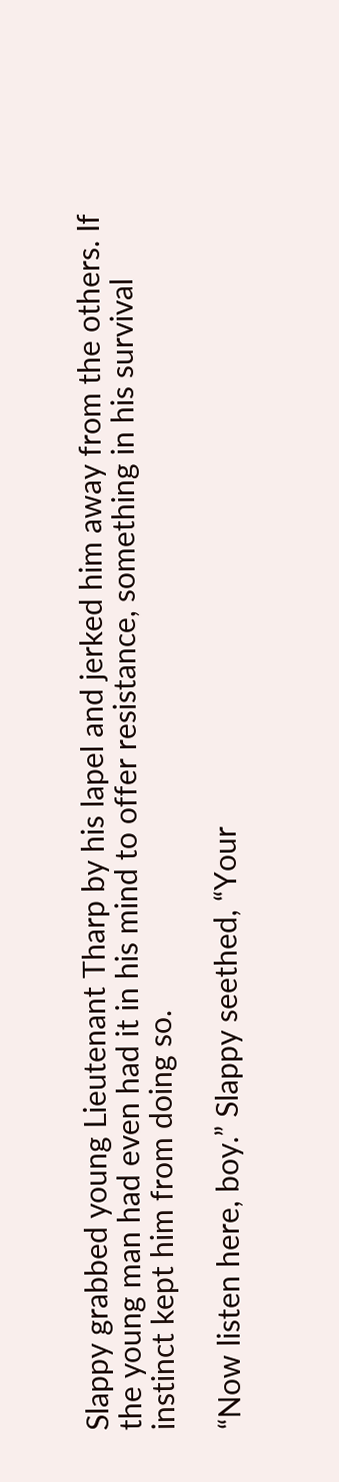Slappy grabbed young Lieutenant Tharp by his lapel and jerked him away from the others. If the young man had even had it in his mind to offer resistance, something in his survival instinct kept him from doing so.

“Now listen here, boy.” Slappy seethed, “Your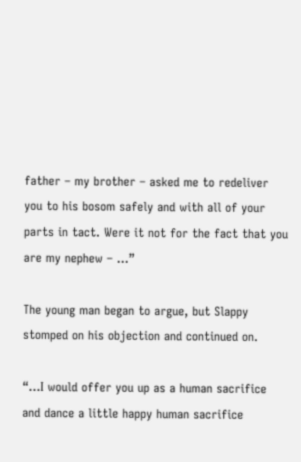father – my brother – asked me to redeliver you to his bosom safely and with all of your parts in tact. Were it not for the fact that you are my nephew – …”

The young man began to argue, but Slappy stomped on his objection and continued on.

“…I would offer you up as a human sacrifice and dance a little happy human sacrifice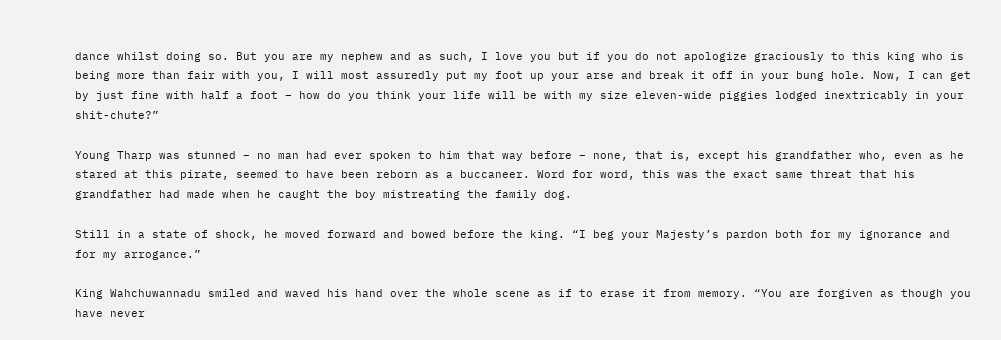dance whilst doing so. But you are my nephew and as such, I love you but if you do not apologize graciously to this king who is being more than fair with you, I will most assuredly put my foot up your arse and break it off in your bung hole. Now, I can get by just fine with half a foot – how do you think your life will be with my size eleven-wide piggies lodged inextricably in your shit-chute?”

Young Tharp was stunned – no man had ever spoken to him that way before – none, that is, except his grandfather who, even as he stared at this pirate, seemed to have been reborn as a buccaneer. Word for word, this was the exact same threat that his grandfather had made when he caught the boy mistreating the family dog.

Still in a state of shock, he moved forward and bowed before the king. “I beg your Majesty’s pardon both for my ignorance and for my arrogance.”

King Wahchuwannadu smiled and waved his hand over the whole scene as if to erase it from memory. “You are forgiven as though you have never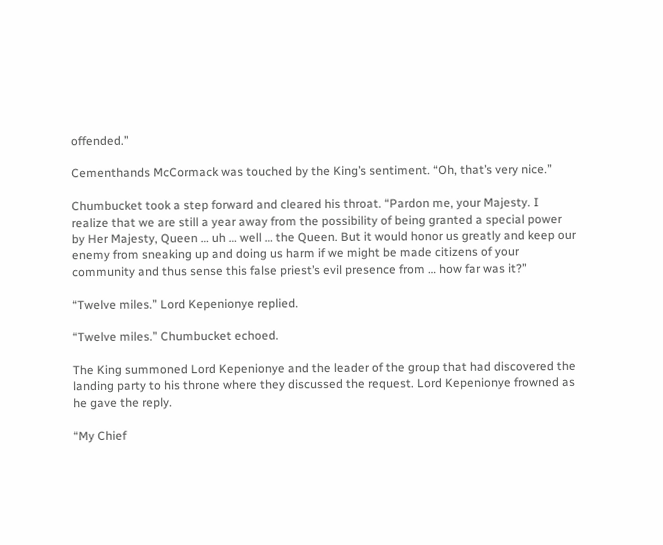offended.”

Cementhands McCormack was touched by the King’s sentiment. “Oh, that’s very nice.”

Chumbucket took a step forward and cleared his throat. “Pardon me, your Majesty. I realize that we are still a year away from the possibility of being granted a special power by Her Majesty, Queen … uh … well … the Queen. But it would honor us greatly and keep our enemy from sneaking up and doing us harm if we might be made citizens of your community and thus sense this false priest’s evil presence from … how far was it?”

“Twelve miles.” Lord Kepenionye replied.

“Twelve miles.” Chumbucket echoed.

The King summoned Lord Kepenionye and the leader of the group that had discovered the landing party to his throne where they discussed the request. Lord Kepenionye frowned as he gave the reply.

“My Chief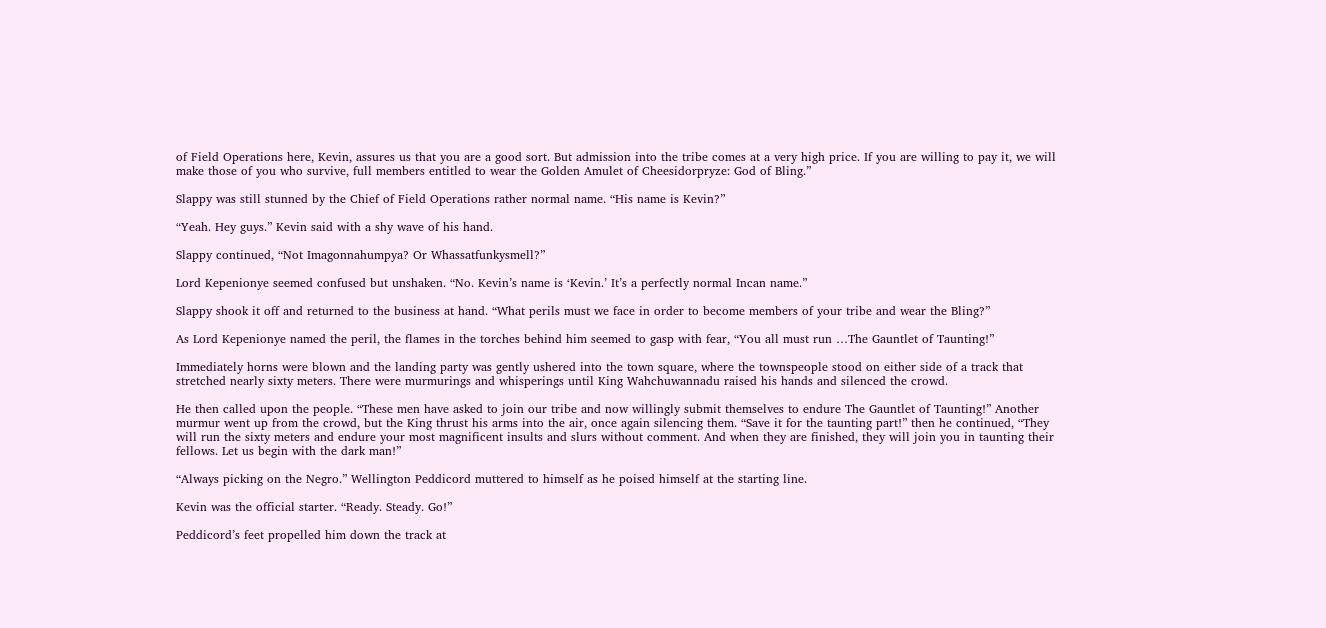of Field Operations here, Kevin, assures us that you are a good sort. But admission into the tribe comes at a very high price. If you are willing to pay it, we will make those of you who survive, full members entitled to wear the Golden Amulet of Cheesidorpryze: God of Bling.”

Slappy was still stunned by the Chief of Field Operations rather normal name. “His name is Kevin?”

“Yeah. Hey guys.” Kevin said with a shy wave of his hand.

Slappy continued, “Not Imagonnahumpya? Or Whassatfunkysmell?”

Lord Kepenionye seemed confused but unshaken. “No. Kevin’s name is ‘Kevin.’ It’s a perfectly normal Incan name.”

Slappy shook it off and returned to the business at hand. “What perils must we face in order to become members of your tribe and wear the Bling?”

As Lord Kepenionye named the peril, the flames in the torches behind him seemed to gasp with fear, “You all must run …The Gauntlet of Taunting!”

Immediately horns were blown and the landing party was gently ushered into the town square, where the townspeople stood on either side of a track that stretched nearly sixty meters. There were murmurings and whisperings until King Wahchuwannadu raised his hands and silenced the crowd.

He then called upon the people. “These men have asked to join our tribe and now willingly submit themselves to endure The Gauntlet of Taunting!” Another murmur went up from the crowd, but the King thrust his arms into the air, once again silencing them. “Save it for the taunting part!” then he continued, “They will run the sixty meters and endure your most magnificent insults and slurs without comment. And when they are finished, they will join you in taunting their fellows. Let us begin with the dark man!”

“Always picking on the Negro.” Wellington Peddicord muttered to himself as he poised himself at the starting line.

Kevin was the official starter. “Ready. Steady. Go!”

Peddicord’s feet propelled him down the track at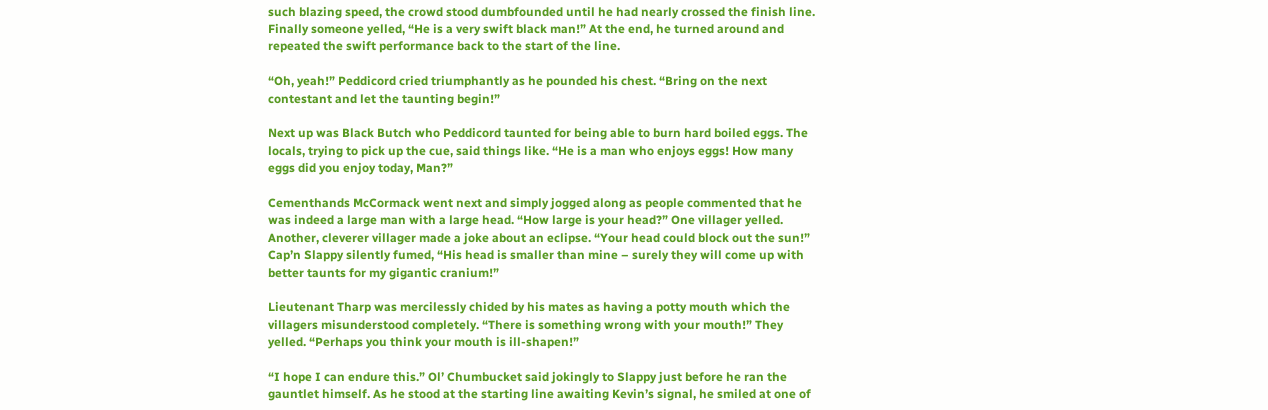such blazing speed, the crowd stood dumbfounded until he had nearly crossed the finish line. Finally someone yelled, “He is a very swift black man!” At the end, he turned around and repeated the swift performance back to the start of the line.

“Oh, yeah!” Peddicord cried triumphantly as he pounded his chest. “Bring on the next contestant and let the taunting begin!”

Next up was Black Butch who Peddicord taunted for being able to burn hard boiled eggs. The locals, trying to pick up the cue, said things like. “He is a man who enjoys eggs! How many eggs did you enjoy today, Man?”

Cementhands McCormack went next and simply jogged along as people commented that he was indeed a large man with a large head. “How large is your head?” One villager yelled. Another, cleverer villager made a joke about an eclipse. “Your head could block out the sun!” Cap’n Slappy silently fumed, “His head is smaller than mine – surely they will come up with better taunts for my gigantic cranium!”

Lieutenant Tharp was mercilessly chided by his mates as having a potty mouth which the villagers misunderstood completely. “There is something wrong with your mouth!” They yelled. “Perhaps you think your mouth is ill-shapen!”

“I hope I can endure this.” Ol’ Chumbucket said jokingly to Slappy just before he ran the gauntlet himself. As he stood at the starting line awaiting Kevin’s signal, he smiled at one of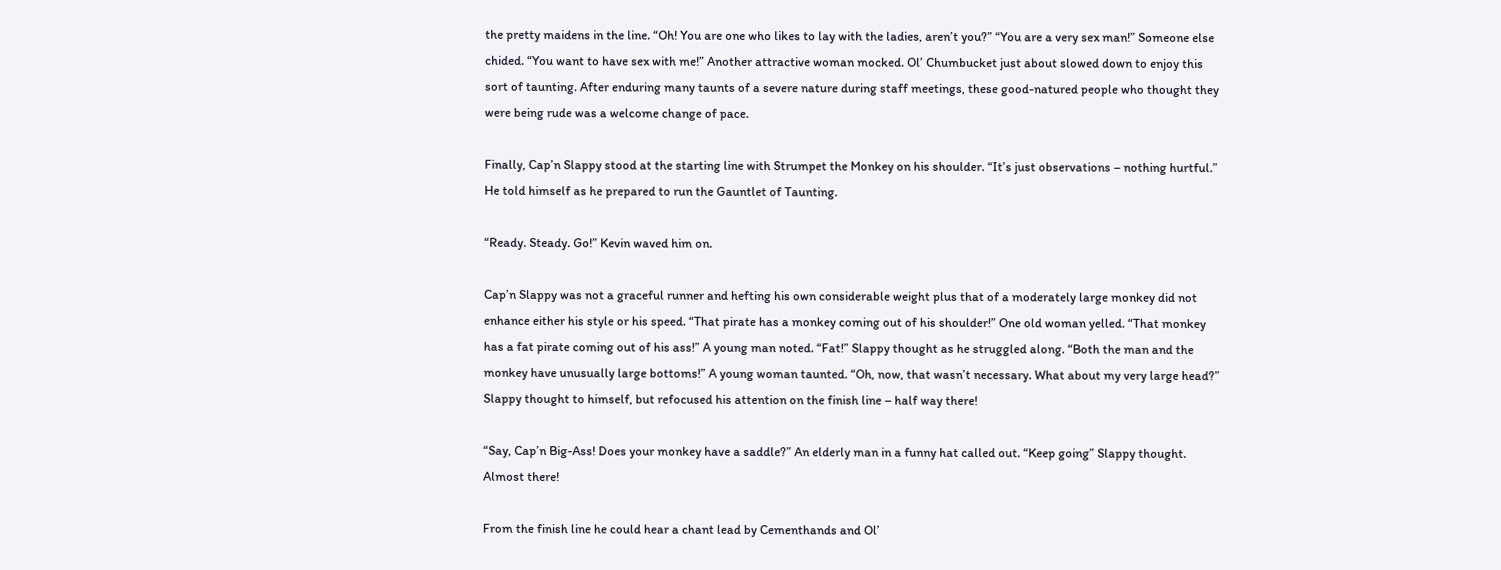the pretty maidens in the line. “Oh! You are one who likes to lay with the ladies, aren’t you?” “You are a very sex man!” Someone else chided. “You want to have sex with me!” Another attractive woman mocked. Ol’ Chumbucket just about slowed down to enjoy this sort of taunting. After enduring many taunts of a severe nature during staff meetings, these good-natured people who thought they were being rude was a welcome change of pace.

Finally, Cap’n Slappy stood at the starting line with Strumpet the Monkey on his shoulder. “It’s just observations – nothing hurtful.” He told himself as he prepared to run the Gauntlet of Taunting.

“Ready. Steady. Go!” Kevin waved him on.

Cap’n Slappy was not a graceful runner and hefting his own considerable weight plus that of a moderately large monkey did not enhance either his style or his speed. “That pirate has a monkey coming out of his shoulder!” One old woman yelled. “That monkey has a fat pirate coming out of his ass!” A young man noted. “Fat!” Slappy thought as he struggled along. “Both the man and the monkey have unusually large bottoms!” A young woman taunted. “Oh, now, that wasn’t necessary. What about my very large head?” Slappy thought to himself, but refocused his attention on the finish line – half way there!

“Say, Cap’n Big-Ass! Does your monkey have a saddle?” An elderly man in a funny hat called out. “Keep going” Slappy thought. Almost there!

From the finish line he could hear a chant lead by Cementhands and Ol’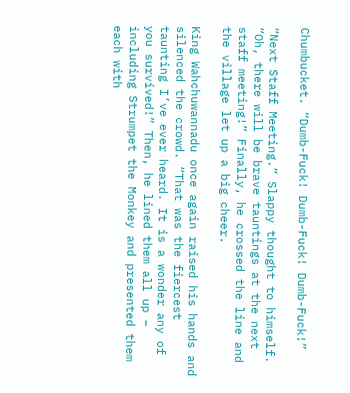Chumbucket. “Dumb-Fuck! Dumb-Fuck! Dumb-Fuck!”

“Next Staff Meeting.” Slappy thought to himself. “Oh, there will be brave tauntings at the next staff meeting!” Finally, he crossed the line and the village let up a big cheer.

King Wahchuwannadu once again raised his hands and silenced the crowd. “That was the fiercest taunting I’ve ever heard. It is a wonder any of you survived!” Then, he lined them all up – including Strumpet the Monkey and presented them each with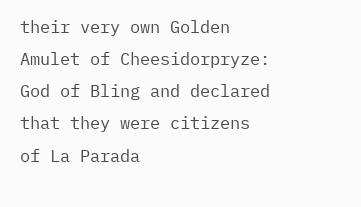their very own Golden Amulet of Cheesidorpryze: God of Bling and declared that they were citizens of La Parada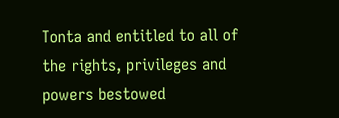Tonta and entitled to all of the rights, privileges and powers bestowed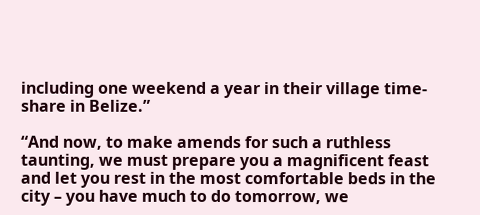including one weekend a year in their village time-share in Belize.”

“And now, to make amends for such a ruthless taunting, we must prepare you a magnificent feast and let you rest in the most comfortable beds in the city – you have much to do tomorrow, we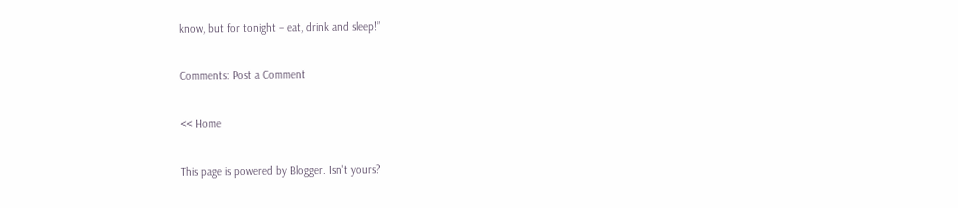know, but for tonight – eat, drink and sleep!”

Comments: Post a Comment

<< Home

This page is powered by Blogger. Isn't yours?